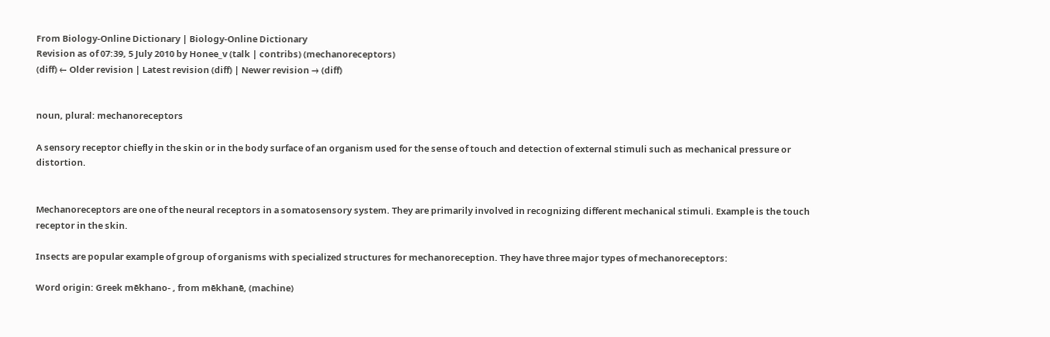From Biology-Online Dictionary | Biology-Online Dictionary
Revision as of 07:39, 5 July 2010 by Honee_v (talk | contribs) (mechanoreceptors)
(diff) ← Older revision | Latest revision (diff) | Newer revision → (diff)


noun, plural: mechanoreceptors

A sensory receptor chiefly in the skin or in the body surface of an organism used for the sense of touch and detection of external stimuli such as mechanical pressure or distortion.


Mechanoreceptors are one of the neural receptors in a somatosensory system. They are primarily involved in recognizing different mechanical stimuli. Example is the touch receptor in the skin.

Insects are popular example of group of organisms with specialized structures for mechanoreception. They have three major types of mechanoreceptors:

Word origin: Greek mēkhano- , from mēkhanē, (machine)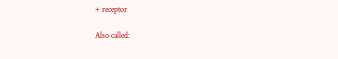+ receptor

Also called: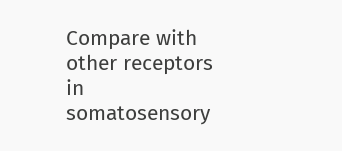Compare with other receptors in somatosensory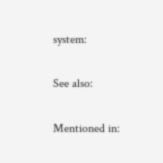system:

See also:

Mentioned in: